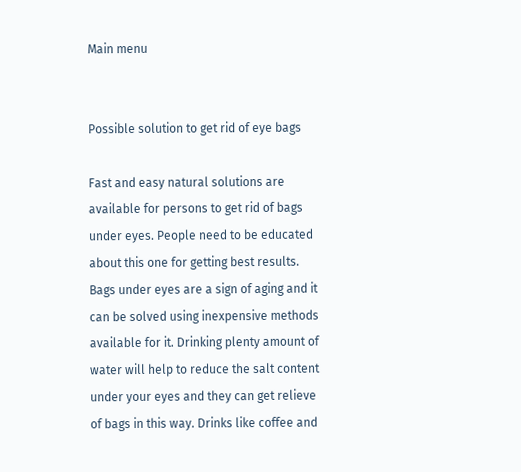Main menu


Possible solution to get rid of eye bags

Fast and easy natural solutions are available for persons to get rid of bags under eyes. People need to be educated about this one for getting best results. Bags under eyes are a sign of aging and it can be solved using inexpensive methods available for it. Drinking plenty amount of water will help to reduce the salt content under your eyes and they can get relieve of bags in this way. Drinks like coffee and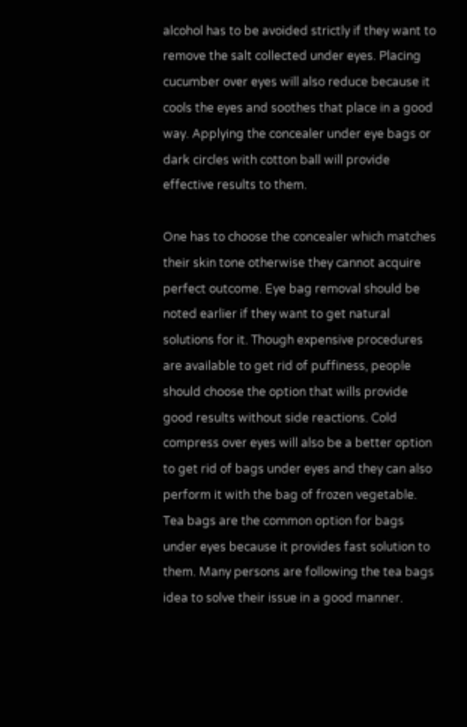alcohol has to be avoided strictly if they want to remove the salt collected under eyes. Placing cucumber over eyes will also reduce because it cools the eyes and soothes that place in a good way. Applying the concealer under eye bags or dark circles with cotton ball will provide effective results to them.

One has to choose the concealer which matches their skin tone otherwise they cannot acquire perfect outcome. Eye bag removal should be noted earlier if they want to get natural solutions for it. Though expensive procedures are available to get rid of puffiness, people should choose the option that wills provide good results without side reactions. Cold compress over eyes will also be a better option to get rid of bags under eyes and they can also perform it with the bag of frozen vegetable. Tea bags are the common option for bags under eyes because it provides fast solution to them. Many persons are following the tea bags idea to solve their issue in a good manner.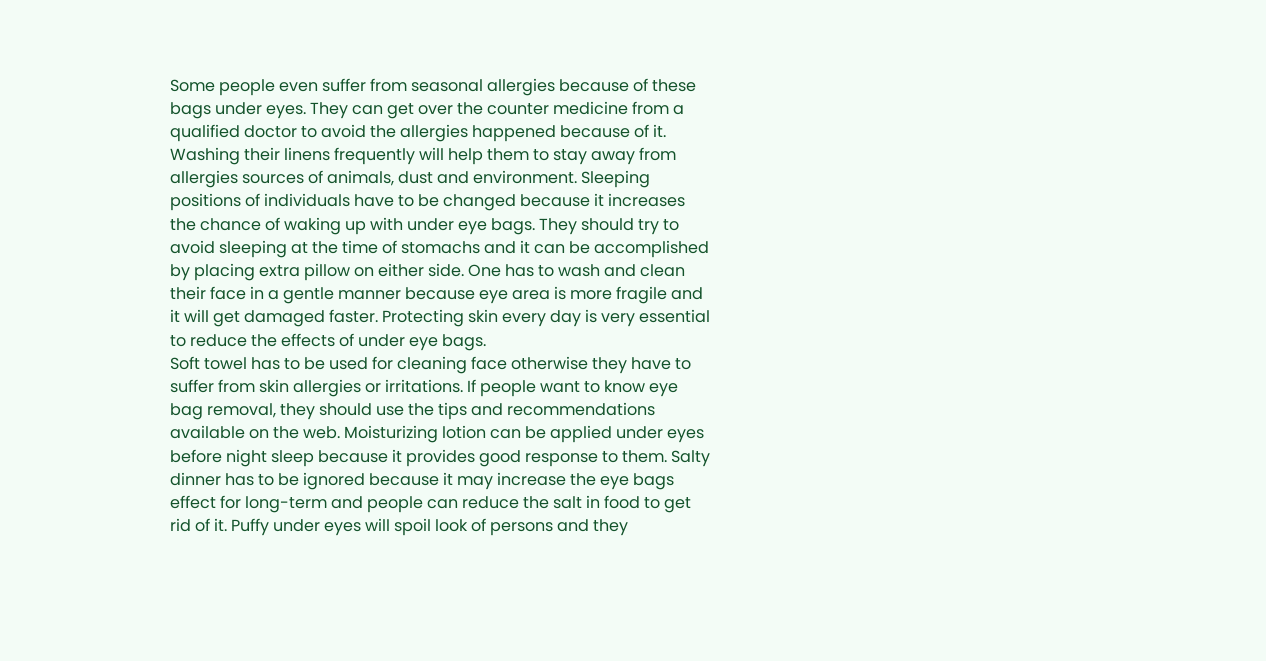Some people even suffer from seasonal allergies because of these bags under eyes. They can get over the counter medicine from a qualified doctor to avoid the allergies happened because of it. Washing their linens frequently will help them to stay away from allergies sources of animals, dust and environment. Sleeping positions of individuals have to be changed because it increases the chance of waking up with under eye bags. They should try to avoid sleeping at the time of stomachs and it can be accomplished by placing extra pillow on either side. One has to wash and clean their face in a gentle manner because eye area is more fragile and it will get damaged faster. Protecting skin every day is very essential to reduce the effects of under eye bags.
Soft towel has to be used for cleaning face otherwise they have to suffer from skin allergies or irritations. If people want to know eye bag removal, they should use the tips and recommendations available on the web. Moisturizing lotion can be applied under eyes before night sleep because it provides good response to them. Salty dinner has to be ignored because it may increase the eye bags effect for long-term and people can reduce the salt in food to get rid of it. Puffy under eyes will spoil look of persons and they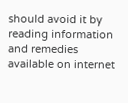should avoid it by reading information and remedies available on internet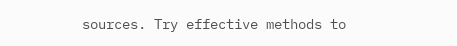sources. Try effective methods to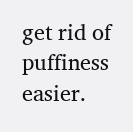get rid of puffiness easier.